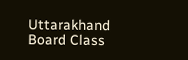Uttarakhand Board Class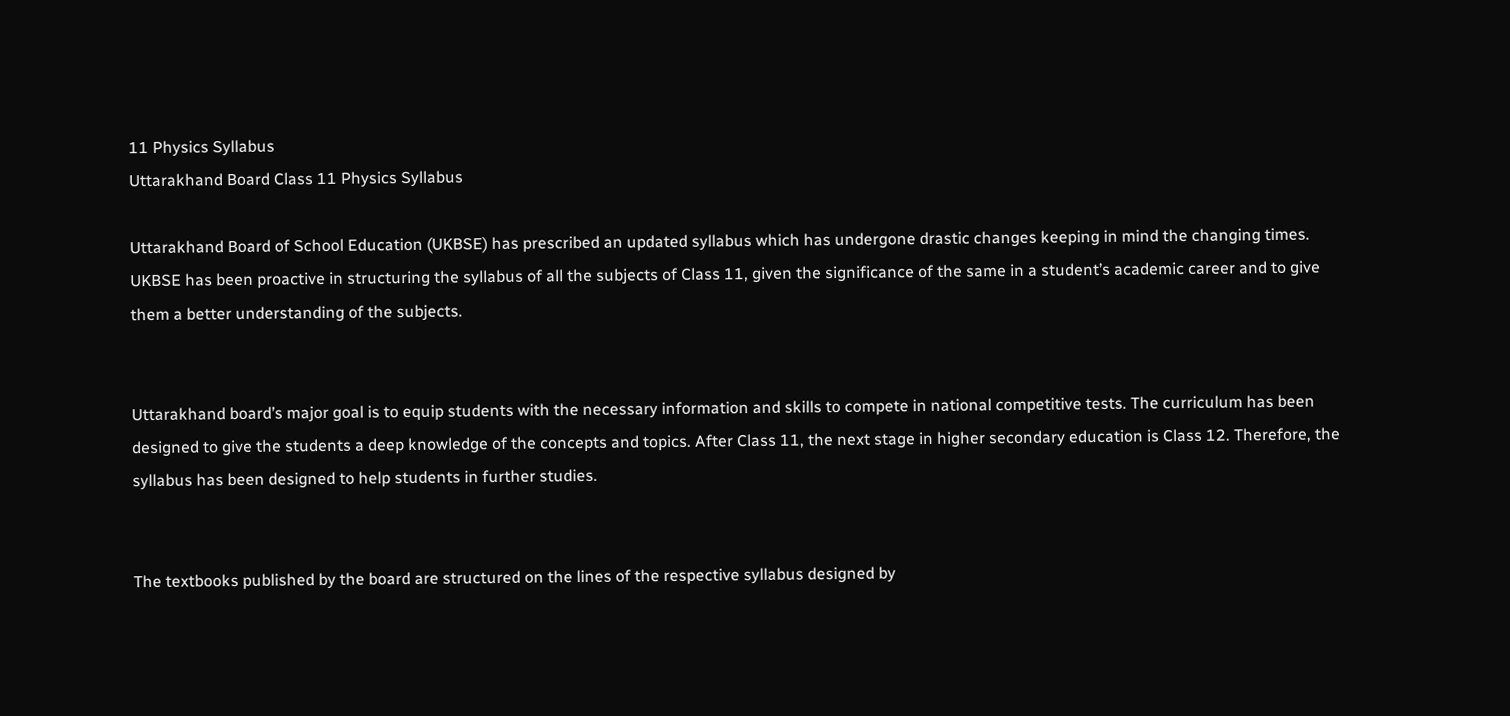11 Physics Syllabus
Uttarakhand Board Class 11 Physics Syllabus

Uttarakhand Board of School Education (UKBSE) has prescribed an updated syllabus which has undergone drastic changes keeping in mind the changing times. UKBSE has been proactive in structuring the syllabus of all the subjects of Class 11, given the significance of the same in a student’s academic career and to give them a better understanding of the subjects.


Uttarakhand board’s major goal is to equip students with the necessary information and skills to compete in national competitive tests. The curriculum has been designed to give the students a deep knowledge of the concepts and topics. After Class 11, the next stage in higher secondary education is Class 12. Therefore, the syllabus has been designed to help students in further studies.


The textbooks published by the board are structured on the lines of the respective syllabus designed by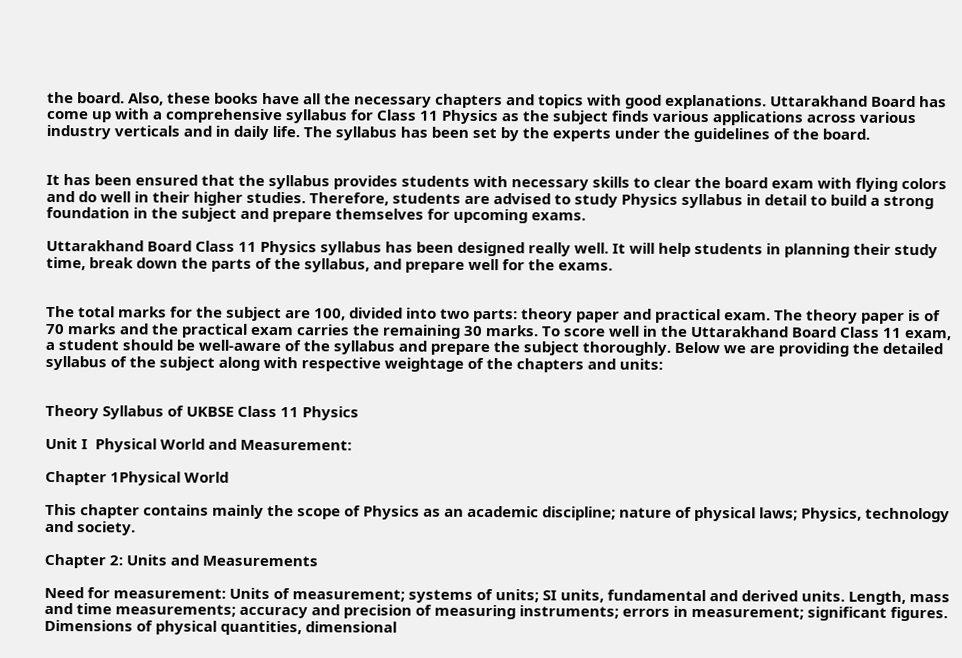the board. Also, these books have all the necessary chapters and topics with good explanations. Uttarakhand Board has come up with a comprehensive syllabus for Class 11 Physics as the subject finds various applications across various industry verticals and in daily life. The syllabus has been set by the experts under the guidelines of the board.


It has been ensured that the syllabus provides students with necessary skills to clear the board exam with flying colors and do well in their higher studies. Therefore, students are advised to study Physics syllabus in detail to build a strong foundation in the subject and prepare themselves for upcoming exams.

Uttarakhand Board Class 11 Physics syllabus has been designed really well. It will help students in planning their study time, break down the parts of the syllabus, and prepare well for the exams.


The total marks for the subject are 100, divided into two parts: theory paper and practical exam. The theory paper is of 70 marks and the practical exam carries the remaining 30 marks. To score well in the Uttarakhand Board Class 11 exam, a student should be well-aware of the syllabus and prepare the subject thoroughly. Below we are providing the detailed syllabus of the subject along with respective weightage of the chapters and units:


Theory Syllabus of UKBSE Class 11 Physics

Unit I  Physical World and Measurement:

Chapter 1Physical World

This chapter contains mainly the scope of Physics as an academic discipline; nature of physical laws; Physics, technology and society.

Chapter 2: Units and Measurements

Need for measurement: Units of measurement; systems of units; SI units, fundamental and derived units. Length, mass and time measurements; accuracy and precision of measuring instruments; errors in measurement; significant figures. Dimensions of physical quantities, dimensional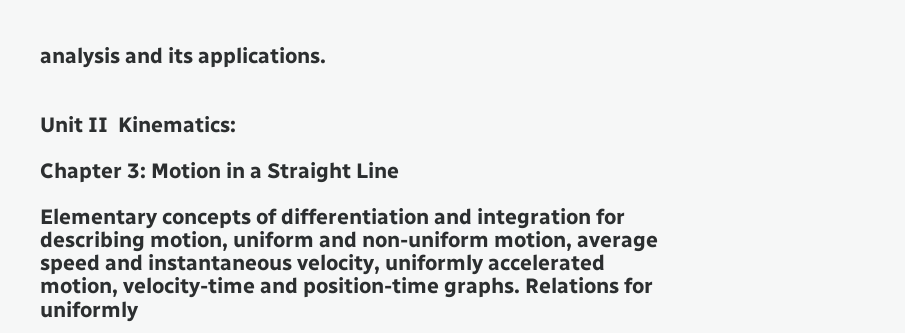analysis and its applications.


Unit II  Kinematics:

Chapter 3: Motion in a Straight Line

Elementary concepts of differentiation and integration for describing motion, uniform and non-uniform motion, average speed and instantaneous velocity, uniformly accelerated motion, velocity-time and position-time graphs. Relations for uniformly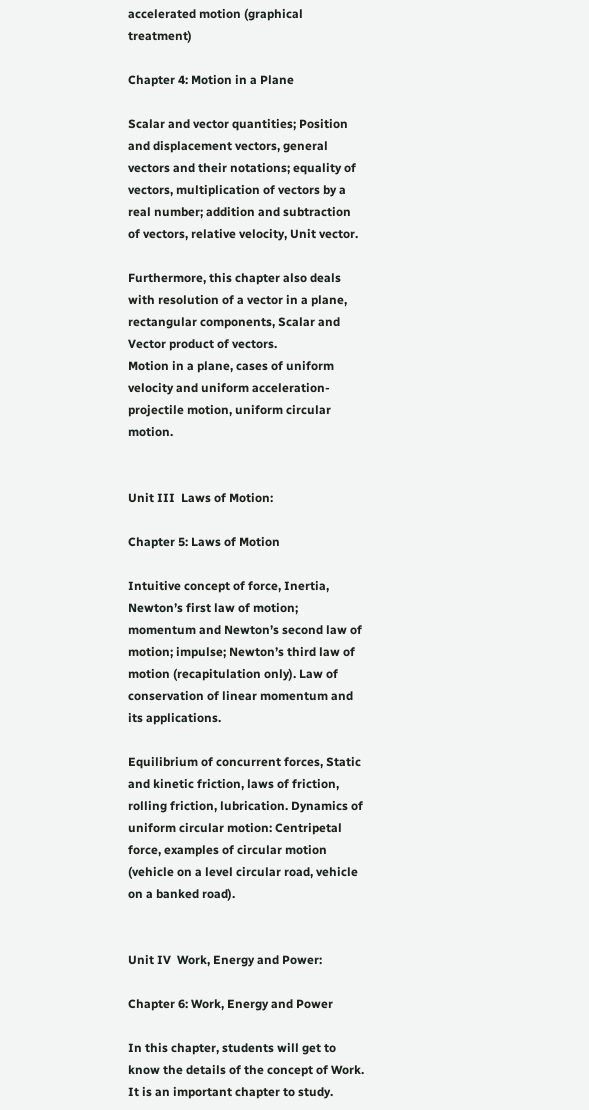accelerated motion (graphical treatment)

Chapter 4: Motion in a Plane

Scalar and vector quantities; Position and displacement vectors, general vectors and their notations; equality of vectors, multiplication of vectors by a real number; addition and subtraction of vectors, relative velocity, Unit vector.

Furthermore, this chapter also deals with resolution of a vector in a plane, rectangular components, Scalar and Vector product of vectors.
Motion in a plane, cases of uniform velocity and uniform acceleration-projectile motion, uniform circular motion.


Unit III  Laws of Motion:

Chapter 5: Laws of Motion

Intuitive concept of force, Inertia, Newton’s first law of motion; momentum and Newton’s second law of motion; impulse; Newton’s third law of motion (recapitulation only). Law of conservation of linear momentum and its applications.

Equilibrium of concurrent forces, Static and kinetic friction, laws of friction, rolling friction, lubrication. Dynamics of uniform circular motion: Centripetal force, examples of circular motion (vehicle on a level circular road, vehicle on a banked road).


Unit IV  Work, Energy and Power:

Chapter 6: Work, Energy and Power

In this chapter, students will get to know the details of the concept of Work. It is an important chapter to study.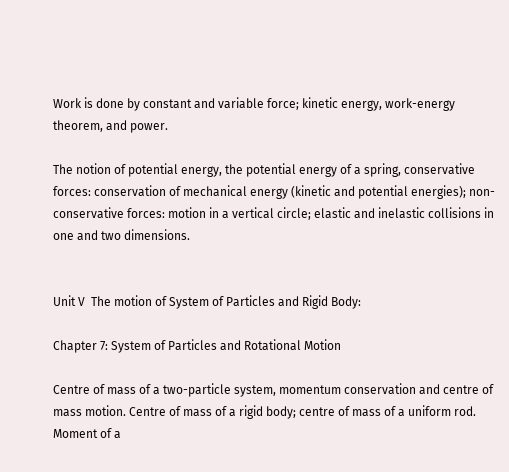Work is done by constant and variable force; kinetic energy, work-energy theorem, and power.

The notion of potential energy, the potential energy of a spring, conservative forces: conservation of mechanical energy (kinetic and potential energies); non-conservative forces: motion in a vertical circle; elastic and inelastic collisions in one and two dimensions.


Unit V  The motion of System of Particles and Rigid Body:

Chapter 7: System of Particles and Rotational Motion

Centre of mass of a two-particle system, momentum conservation and centre of mass motion. Centre of mass of a rigid body; centre of mass of a uniform rod. Moment of a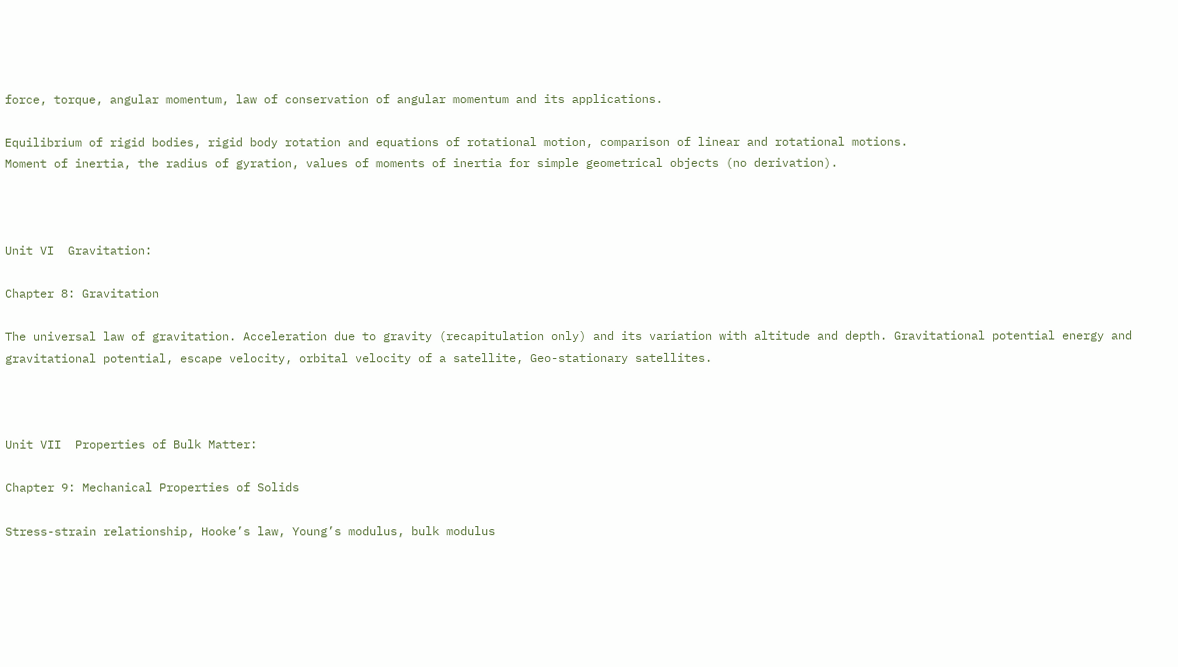force, torque, angular momentum, law of conservation of angular momentum and its applications.

Equilibrium of rigid bodies, rigid body rotation and equations of rotational motion, comparison of linear and rotational motions.
Moment of inertia, the radius of gyration, values of moments of inertia for simple geometrical objects (no derivation).



Unit VI  Gravitation:

Chapter 8: Gravitation

The universal law of gravitation. Acceleration due to gravity (recapitulation only) and its variation with altitude and depth. Gravitational potential energy and gravitational potential, escape velocity, orbital velocity of a satellite, Geo-stationary satellites.



Unit VII  Properties of Bulk Matter:

Chapter 9: Mechanical Properties of Solids

Stress-strain relationship, Hooke’s law, Young’s modulus, bulk modulus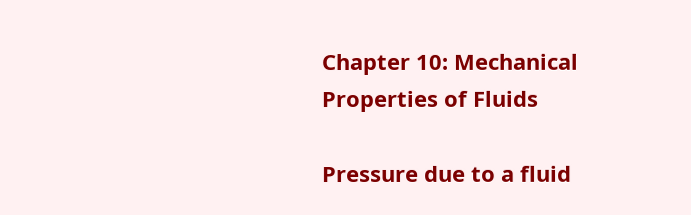Chapter 10: Mechanical Properties of Fluids

Pressure due to a fluid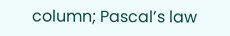column; Pascal’s law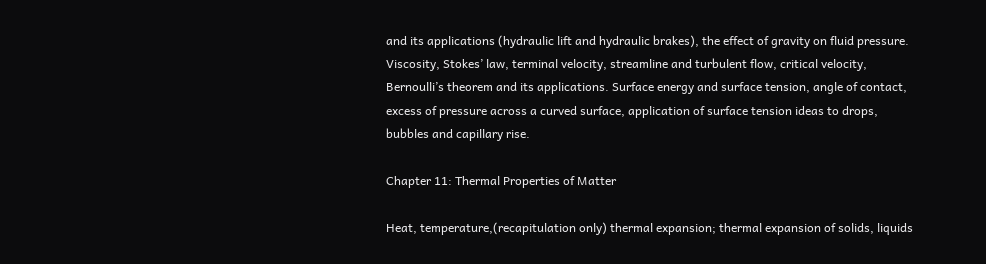and its applications (hydraulic lift and hydraulic brakes), the effect of gravity on fluid pressure. Viscosity, Stokes’ law, terminal velocity, streamline and turbulent flow, critical velocity, Bernoulli’s theorem and its applications. Surface energy and surface tension, angle of contact, excess of pressure across a curved surface, application of surface tension ideas to drops, bubbles and capillary rise.

Chapter 11: Thermal Properties of Matter

Heat, temperature,(recapitulation only) thermal expansion; thermal expansion of solids, liquids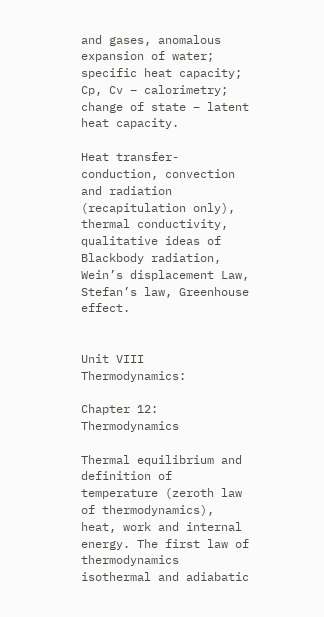and gases, anomalous expansion of water; specific heat capacity; Cp, Cv – calorimetry; change of state – latent heat capacity.

Heat transfer-conduction, convection and radiation (recapitulation only), thermal conductivity, qualitative ideas of Blackbody radiation, Wein’s displacement Law, Stefan’s law, Greenhouse effect.


Unit VIII  Thermodynamics:

Chapter 12: Thermodynamics

Thermal equilibrium and definition of temperature (zeroth law of thermodynamics), heat, work and internal energy. The first law of thermodynamics isothermal and adiabatic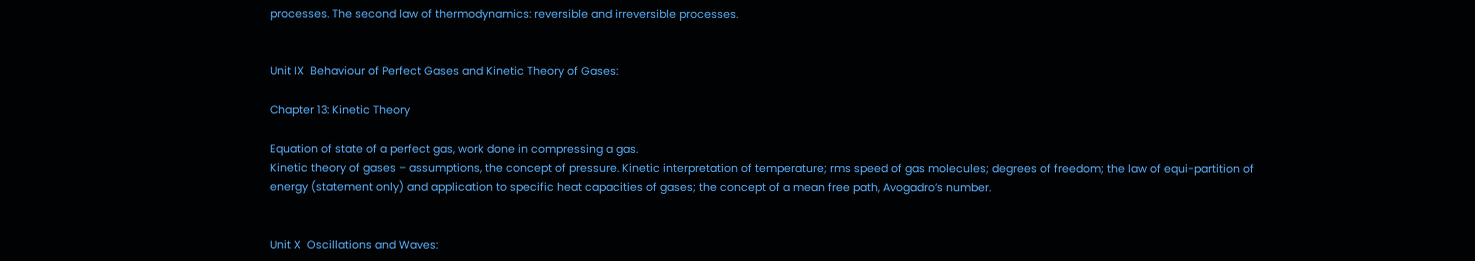processes. The second law of thermodynamics: reversible and irreversible processes.


Unit IX  Behaviour of Perfect Gases and Kinetic Theory of Gases:

Chapter 13: Kinetic Theory

Equation of state of a perfect gas, work done in compressing a gas.
Kinetic theory of gases – assumptions, the concept of pressure. Kinetic interpretation of temperature; rms speed of gas molecules; degrees of freedom; the law of equi-partition of energy (statement only) and application to specific heat capacities of gases; the concept of a mean free path, Avogadro’s number.


Unit X  Oscillations and Waves: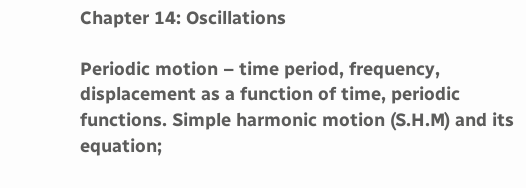Chapter 14: Oscillations

Periodic motion – time period, frequency, displacement as a function of time, periodic functions. Simple harmonic motion (S.H.M) and its equation;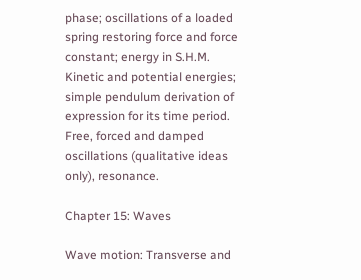phase; oscillations of a loaded spring restoring force and force constant; energy in S.H.M. Kinetic and potential energies; simple pendulum derivation of expression for its time period. Free, forced and damped oscillations (qualitative ideas only), resonance.

Chapter 15: Waves

Wave motion: Transverse and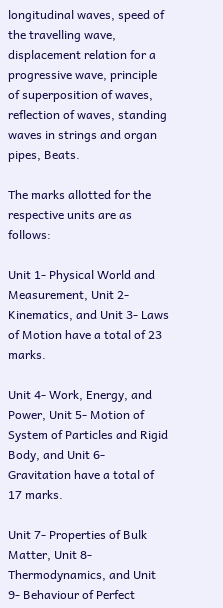longitudinal waves, speed of the travelling wave, displacement relation for a progressive wave, principle of superposition of waves, reflection of waves, standing waves in strings and organ pipes, Beats.

The marks allotted for the respective units are as follows:

Unit 1- Physical World and Measurement, Unit 2- Kinematics, and Unit 3- Laws of Motion have a total of 23 marks.

Unit 4- Work, Energy, and Power, Unit 5- Motion of System of Particles and Rigid Body, and Unit 6- Gravitation have a total of 17 marks.

Unit 7- Properties of Bulk Matter, Unit 8- Thermodynamics, and Unit 9- Behaviour of Perfect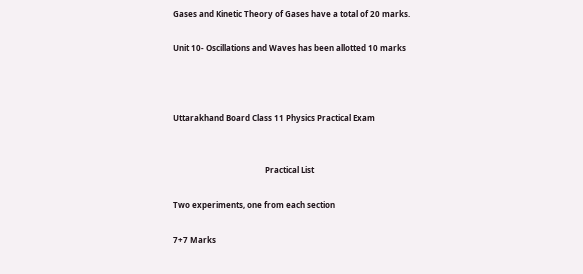Gases and Kinetic Theory of Gases have a total of 20 marks.

Unit 10- Oscillations and Waves has been allotted 10 marks



Uttarakhand Board Class 11 Physics Practical Exam


                                              Practical List

Two experiments, one from each section

7+7 Marks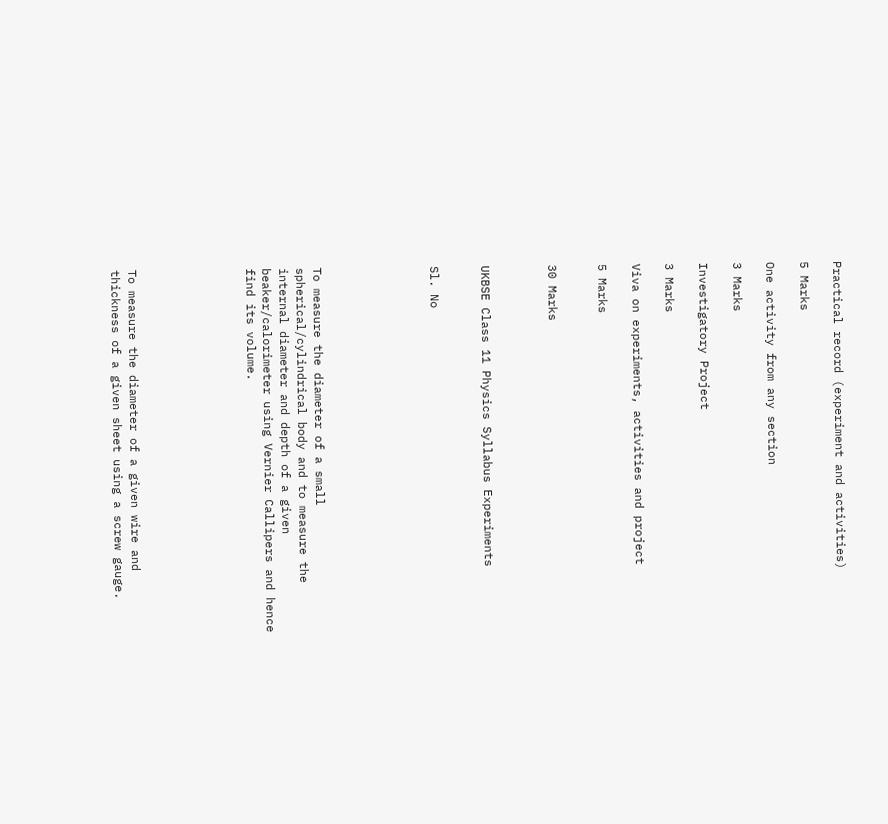Practical record (experiment and activities)

5 Marks

One activity from any section

3 Marks

Investigatory Project

3 Marks

Viva on experiments, activities and project

5 Marks


30 Marks



UKBSE Class 11 Physics Syllabus Experiments


Sl. No






To measure the diameter of a small spherical/cylindrical body and to measure the internal diameter and depth of a given beaker/calorimeter using Vernier Callipers and hence find its volume.






To measure the diameter of a given wire and thickness of a given sheet using a screw gauge.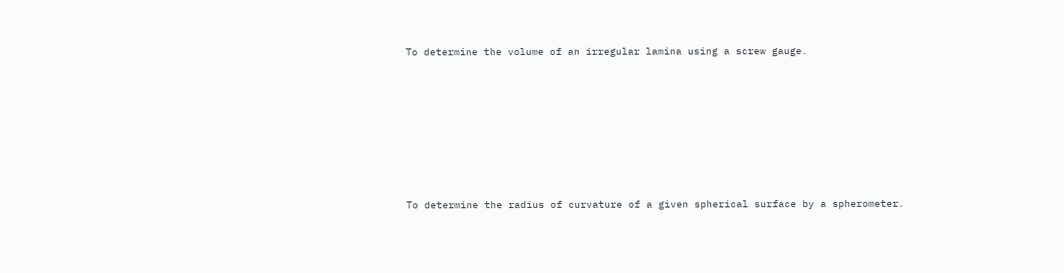To determine the volume of an irregular lamina using a screw gauge.








To determine the radius of curvature of a given spherical surface by a spherometer.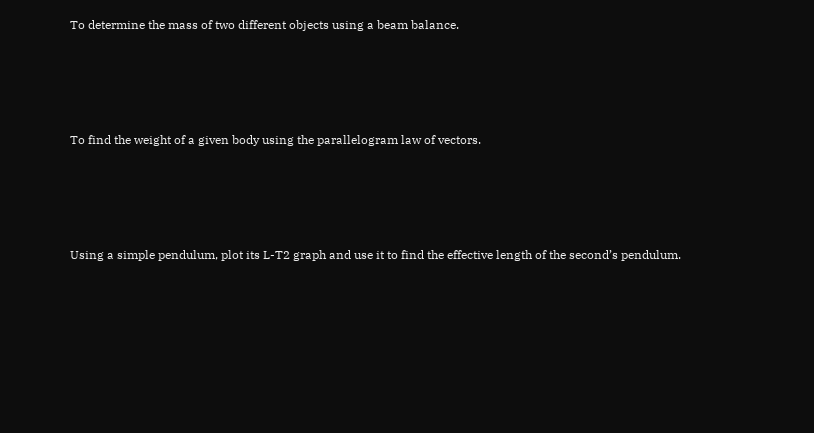To determine the mass of two different objects using a beam balance.





To find the weight of a given body using the parallelogram law of vectors.





Using a simple pendulum, plot its L-T2 graph and use it to find the effective length of the second’s pendulum.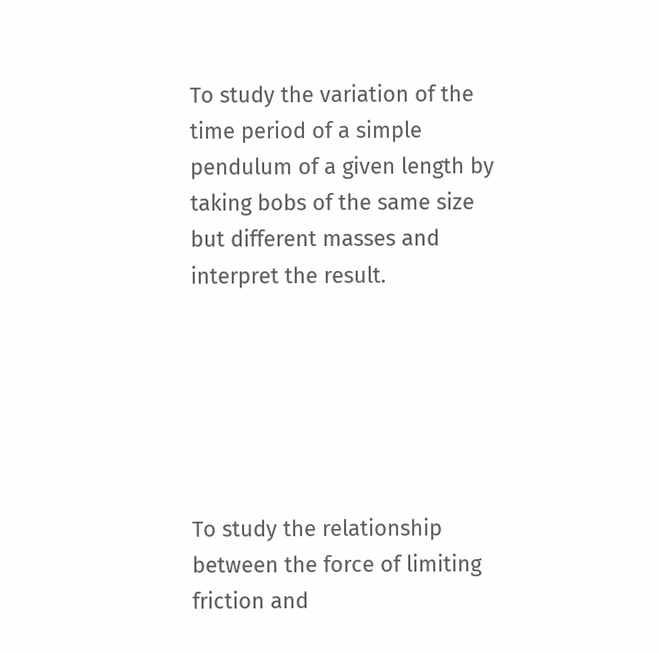To study the variation of the time period of a simple pendulum of a given length by taking bobs of the same size but different masses and interpret the result.






To study the relationship between the force of limiting friction and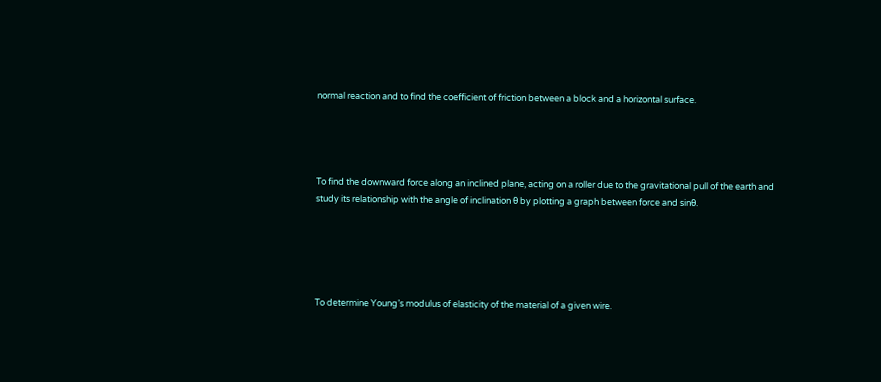normal reaction and to find the coefficient of friction between a block and a horizontal surface.




To find the downward force along an inclined plane, acting on a roller due to the gravitational pull of the earth and study its relationship with the angle of inclination θ by plotting a graph between force and sinθ.





To determine Young’s modulus of elasticity of the material of a given wire.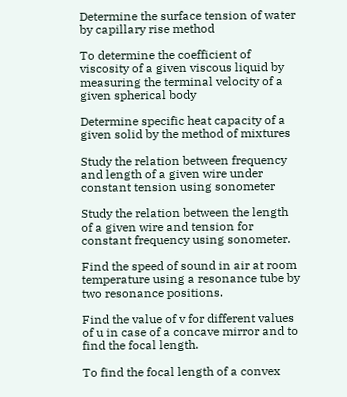Determine the surface tension of water by capillary rise method

To determine the coefficient of viscosity of a given viscous liquid by measuring the terminal velocity of a given spherical body

Determine specific heat capacity of a given solid by the method of mixtures

Study the relation between frequency and length of a given wire under constant tension using sonometer

Study the relation between the length of a given wire and tension for constant frequency using sonometer.

Find the speed of sound in air at room temperature using a resonance tube by two resonance positions.

Find the value of v for different values of u in case of a concave mirror and to find the focal length.

To find the focal length of a convex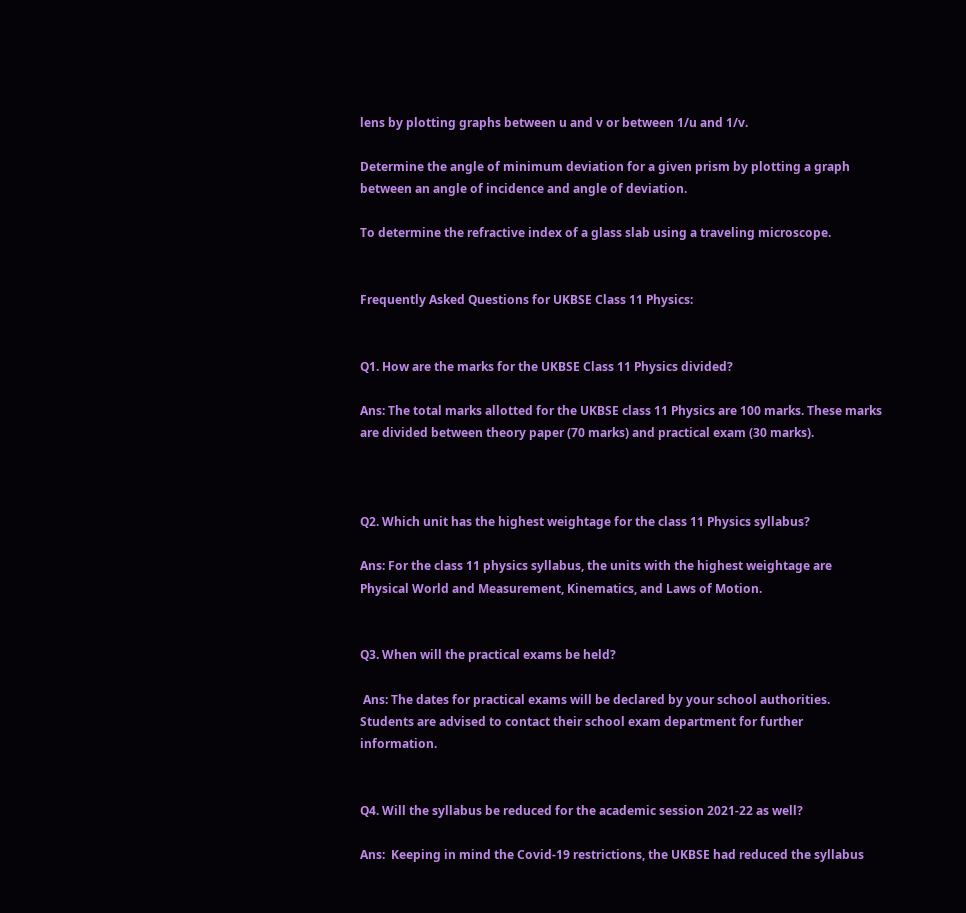lens by plotting graphs between u and v or between 1/u and 1/v.

Determine the angle of minimum deviation for a given prism by plotting a graph between an angle of incidence and angle of deviation.

To determine the refractive index of a glass slab using a traveling microscope.


Frequently Asked Questions for UKBSE Class 11 Physics:


Q1. How are the marks for the UKBSE Class 11 Physics divided?

Ans: The total marks allotted for the UKBSE class 11 Physics are 100 marks. These marks are divided between theory paper (70 marks) and practical exam (30 marks).



Q2. Which unit has the highest weightage for the class 11 Physics syllabus?

Ans: For the class 11 physics syllabus, the units with the highest weightage are Physical World and Measurement, Kinematics, and Laws of Motion.


Q3. When will the practical exams be held?

 Ans: The dates for practical exams will be declared by your school authorities. Students are advised to contact their school exam department for further information.


Q4. Will the syllabus be reduced for the academic session 2021-22 as well?

Ans:  Keeping in mind the Covid-19 restrictions, the UKBSE had reduced the syllabus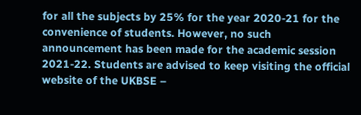for all the subjects by 25% for the year 2020-21 for the convenience of students. However, no such announcement has been made for the academic session 2021-22. Students are advised to keep visiting the official website of the UKBSE –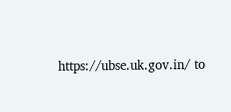https://ubse.uk.gov.in/ to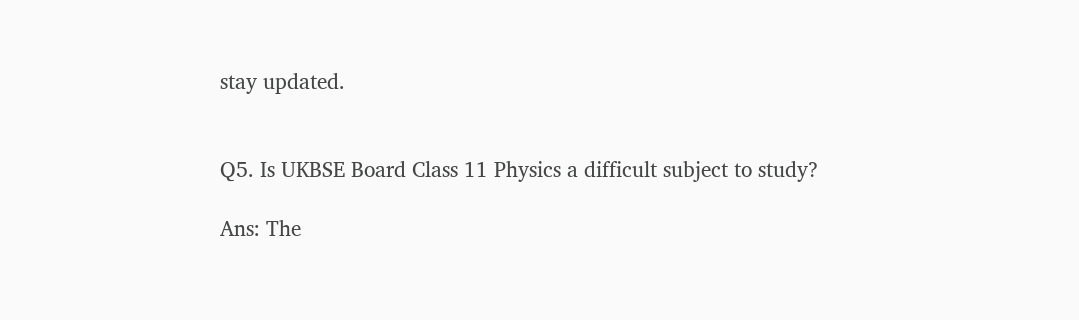stay updated.


Q5. Is UKBSE Board Class 11 Physics a difficult subject to study?

Ans: The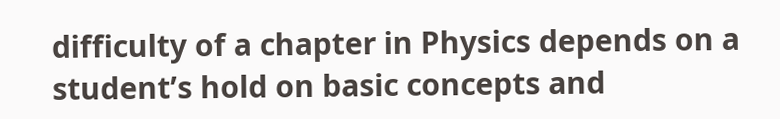difficulty of a chapter in Physics depends on a student’s hold on basic concepts and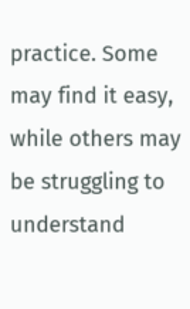practice. Some may find it easy, while others may be struggling to understand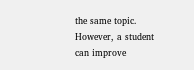the same topic. However, a student can improve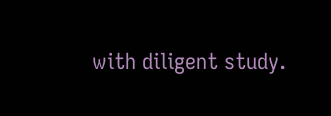with diligent study.